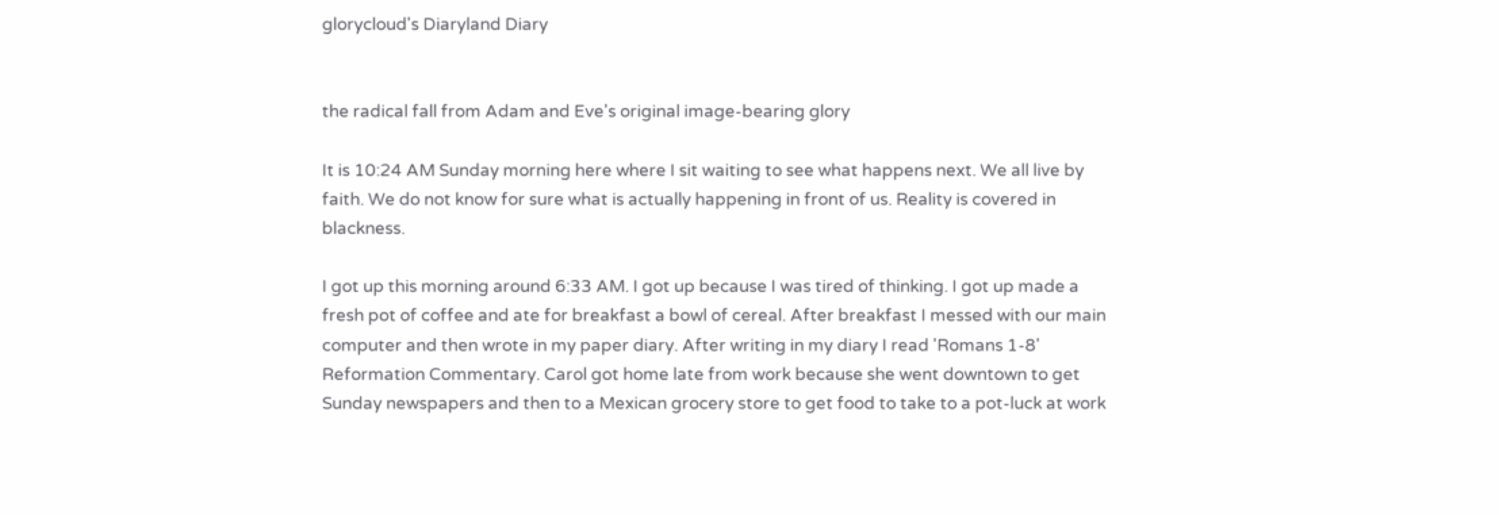glorycloud's Diaryland Diary


the radical fall from Adam and Eve's original image-bearing glory

It is 10:24 AM Sunday morning here where I sit waiting to see what happens next. We all live by faith. We do not know for sure what is actually happening in front of us. Reality is covered in blackness.

I got up this morning around 6:33 AM. I got up because I was tired of thinking. I got up made a fresh pot of coffee and ate for breakfast a bowl of cereal. After breakfast I messed with our main computer and then wrote in my paper diary. After writing in my diary I read 'Romans 1-8' Reformation Commentary. Carol got home late from work because she went downtown to get Sunday newspapers and then to a Mexican grocery store to get food to take to a pot-luck at work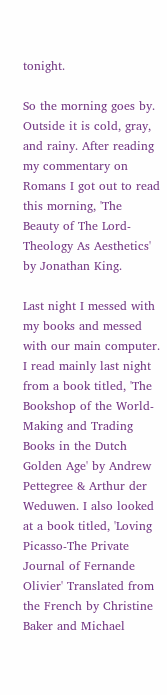tonight.

So the morning goes by. Outside it is cold, gray, and rainy. After reading my commentary on Romans I got out to read this morning, 'The Beauty of The Lord-Theology As Aesthetics' by Jonathan King.

Last night I messed with my books and messed with our main computer. I read mainly last night from a book titled, 'The Bookshop of the World-Making and Trading Books in the Dutch Golden Age' by Andrew Pettegree & Arthur der Weduwen. I also looked at a book titled, 'Loving Picasso-The Private Journal of Fernande Olivier' Translated from the French by Christine Baker and Michael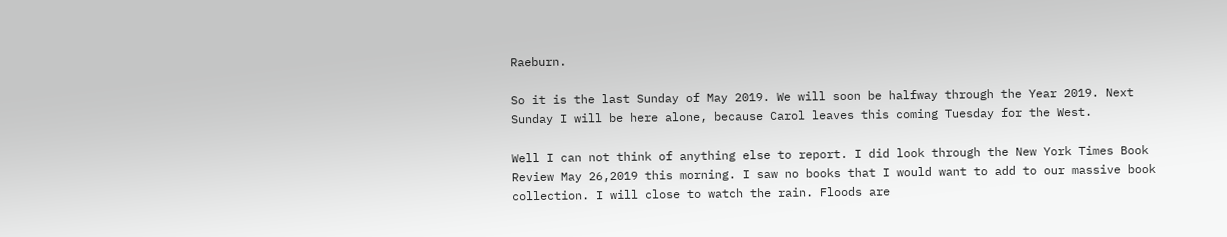Raeburn.

So it is the last Sunday of May 2019. We will soon be halfway through the Year 2019. Next Sunday I will be here alone, because Carol leaves this coming Tuesday for the West.

Well I can not think of anything else to report. I did look through the New York Times Book Review May 26,2019 this morning. I saw no books that I would want to add to our massive book collection. I will close to watch the rain. Floods are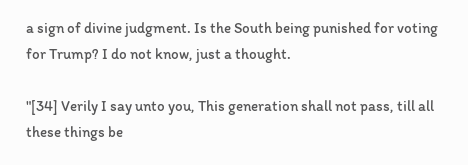a sign of divine judgment. Is the South being punished for voting for Trump? I do not know, just a thought.

"[34] Verily I say unto you, This generation shall not pass, till all these things be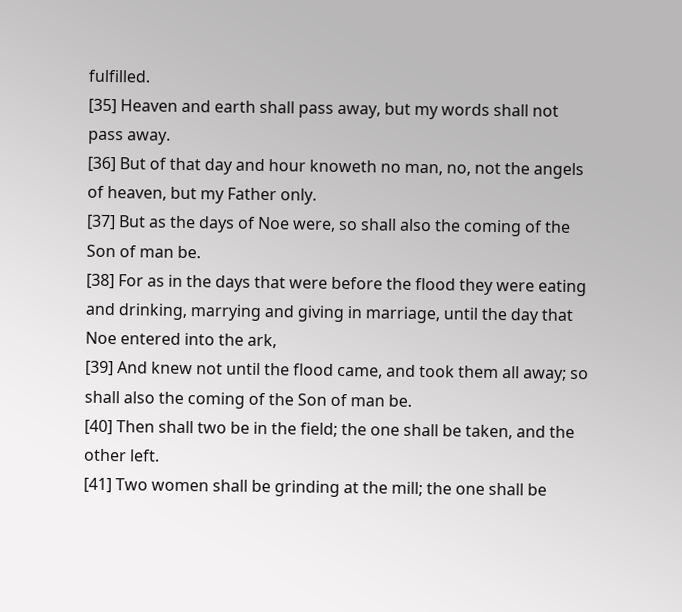fulfilled.
[35] Heaven and earth shall pass away, but my words shall not pass away.
[36] But of that day and hour knoweth no man, no, not the angels of heaven, but my Father only.
[37] But as the days of Noe were, so shall also the coming of the Son of man be.
[38] For as in the days that were before the flood they were eating and drinking, marrying and giving in marriage, until the day that Noe entered into the ark,
[39] And knew not until the flood came, and took them all away; so shall also the coming of the Son of man be.
[40] Then shall two be in the field; the one shall be taken, and the other left.
[41] Two women shall be grinding at the mill; the one shall be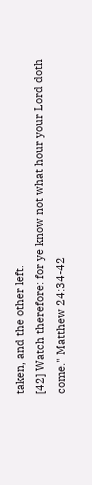taken, and the other left.
[42] Watch therefore: for ye know not what hour your Lord doth come." Matthew 24:34-42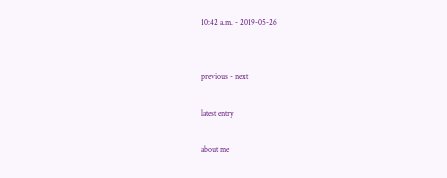10:42 a.m. - 2019-05-26


previous - next

latest entry

about me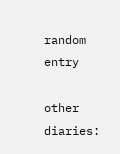random entry

other diaries: